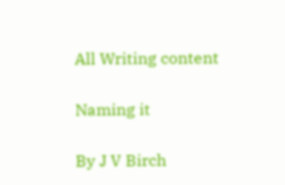All Writing content

Naming it

By J V Birch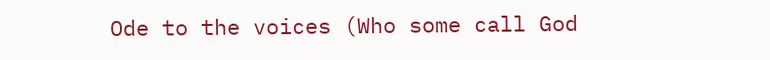Ode to the voices (Who some call God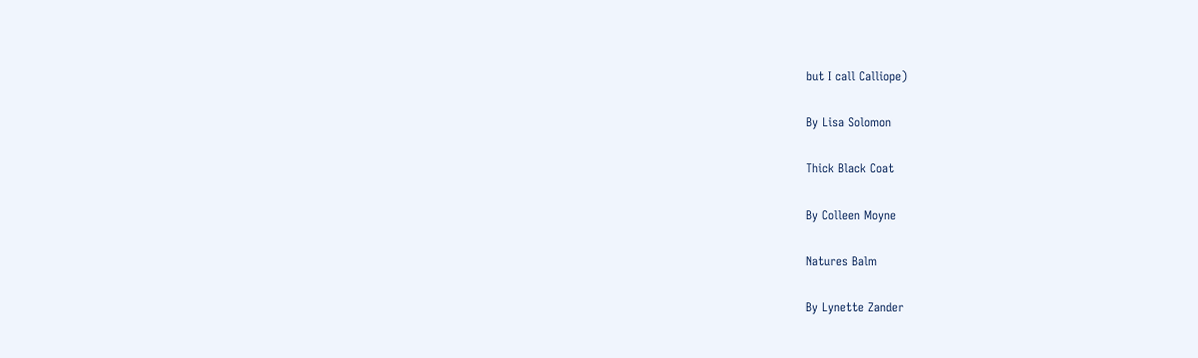but I call Calliope)

By Lisa Solomon

Thick Black Coat

By Colleen Moyne

Natures Balm

By Lynette Zander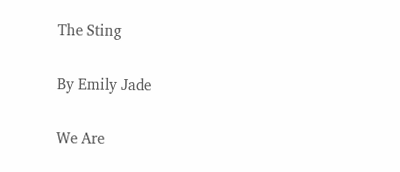The Sting

By Emily Jade

We Are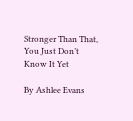Stronger Than That, You Just Don’t Know It Yet

By Ashlee Evans